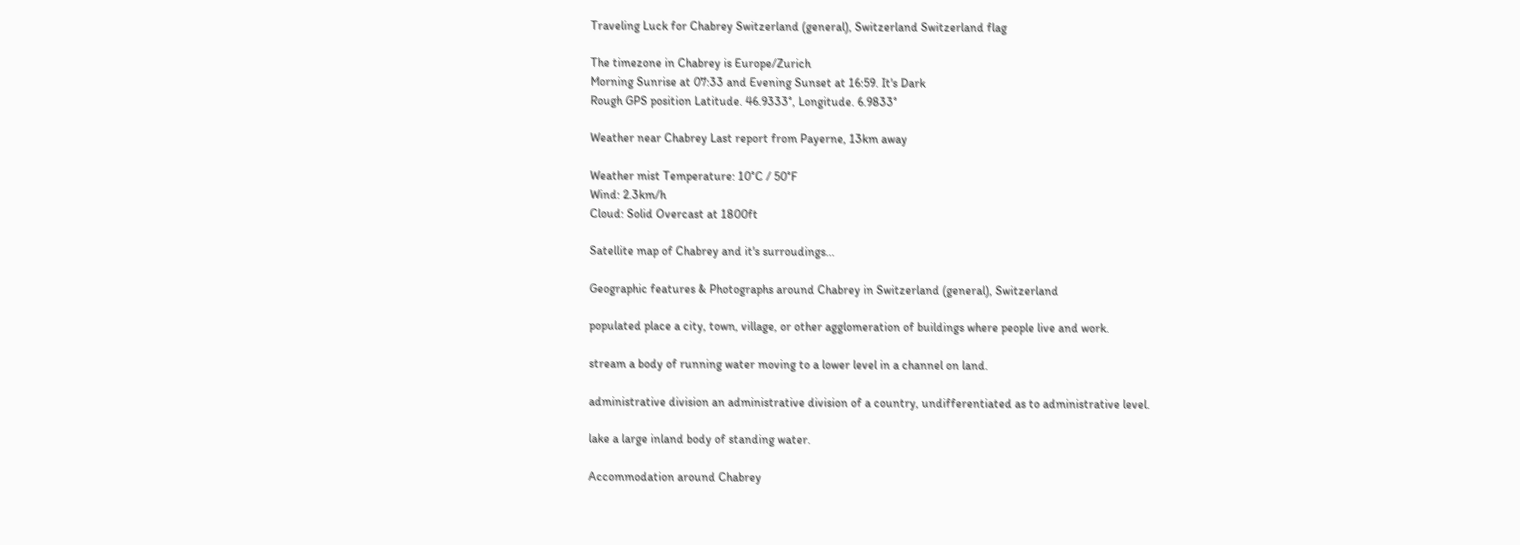Traveling Luck for Chabrey Switzerland (general), Switzerland Switzerland flag

The timezone in Chabrey is Europe/Zurich
Morning Sunrise at 07:33 and Evening Sunset at 16:59. It's Dark
Rough GPS position Latitude. 46.9333°, Longitude. 6.9833°

Weather near Chabrey Last report from Payerne, 13km away

Weather mist Temperature: 10°C / 50°F
Wind: 2.3km/h
Cloud: Solid Overcast at 1800ft

Satellite map of Chabrey and it's surroudings...

Geographic features & Photographs around Chabrey in Switzerland (general), Switzerland

populated place a city, town, village, or other agglomeration of buildings where people live and work.

stream a body of running water moving to a lower level in a channel on land.

administrative division an administrative division of a country, undifferentiated as to administrative level.

lake a large inland body of standing water.

Accommodation around Chabrey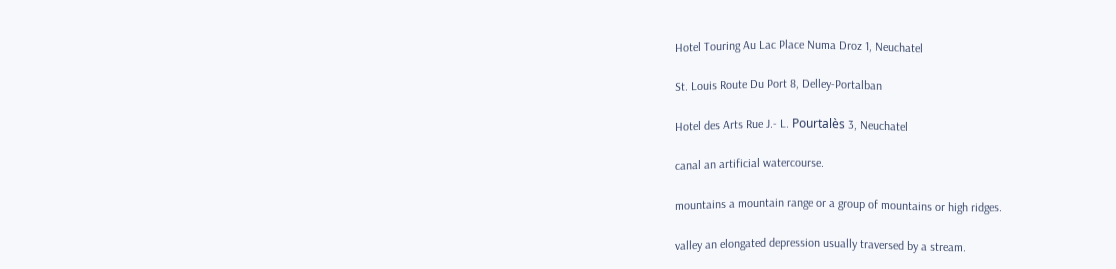Hotel Touring Au Lac Place Numa Droz 1, Neuchatel

St. Louis Route Du Port 8, Delley-Portalban

Hotel des Arts Rue J.- L. Pourtalès 3, Neuchatel

canal an artificial watercourse.

mountains a mountain range or a group of mountains or high ridges.

valley an elongated depression usually traversed by a stream.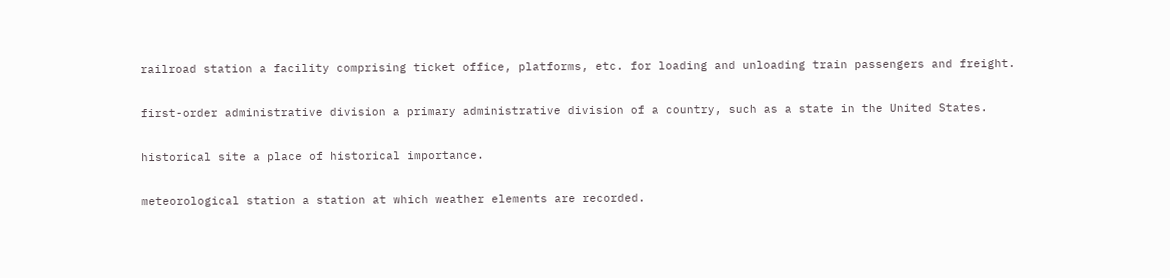railroad station a facility comprising ticket office, platforms, etc. for loading and unloading train passengers and freight.

first-order administrative division a primary administrative division of a country, such as a state in the United States.

historical site a place of historical importance.

meteorological station a station at which weather elements are recorded.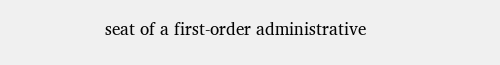seat of a first-order administrative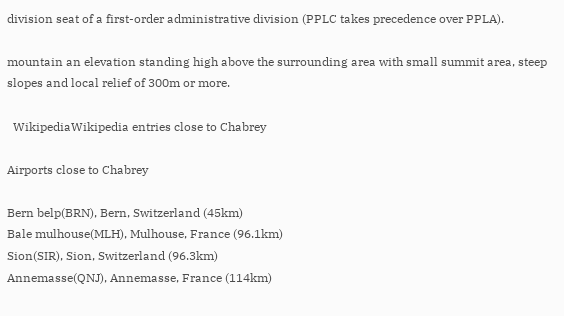division seat of a first-order administrative division (PPLC takes precedence over PPLA).

mountain an elevation standing high above the surrounding area with small summit area, steep slopes and local relief of 300m or more.

  WikipediaWikipedia entries close to Chabrey

Airports close to Chabrey

Bern belp(BRN), Bern, Switzerland (45km)
Bale mulhouse(MLH), Mulhouse, France (96.1km)
Sion(SIR), Sion, Switzerland (96.3km)
Annemasse(QNJ), Annemasse, France (114km)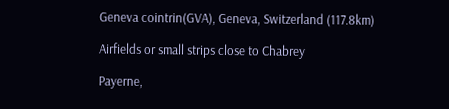Geneva cointrin(GVA), Geneva, Switzerland (117.8km)

Airfields or small strips close to Chabrey

Payerne,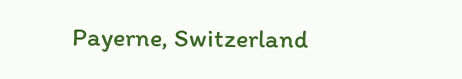Payerne, Switzerland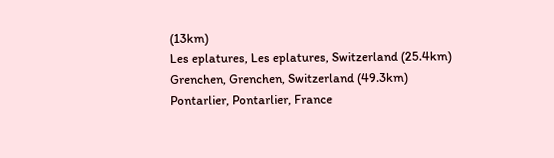(13km)
Les eplatures, Les eplatures, Switzerland (25.4km)
Grenchen, Grenchen, Switzerland (49.3km)
Pontarlier, Pontarlier, France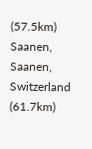(57.5km)
Saanen, Saanen, Switzerland (61.7km)